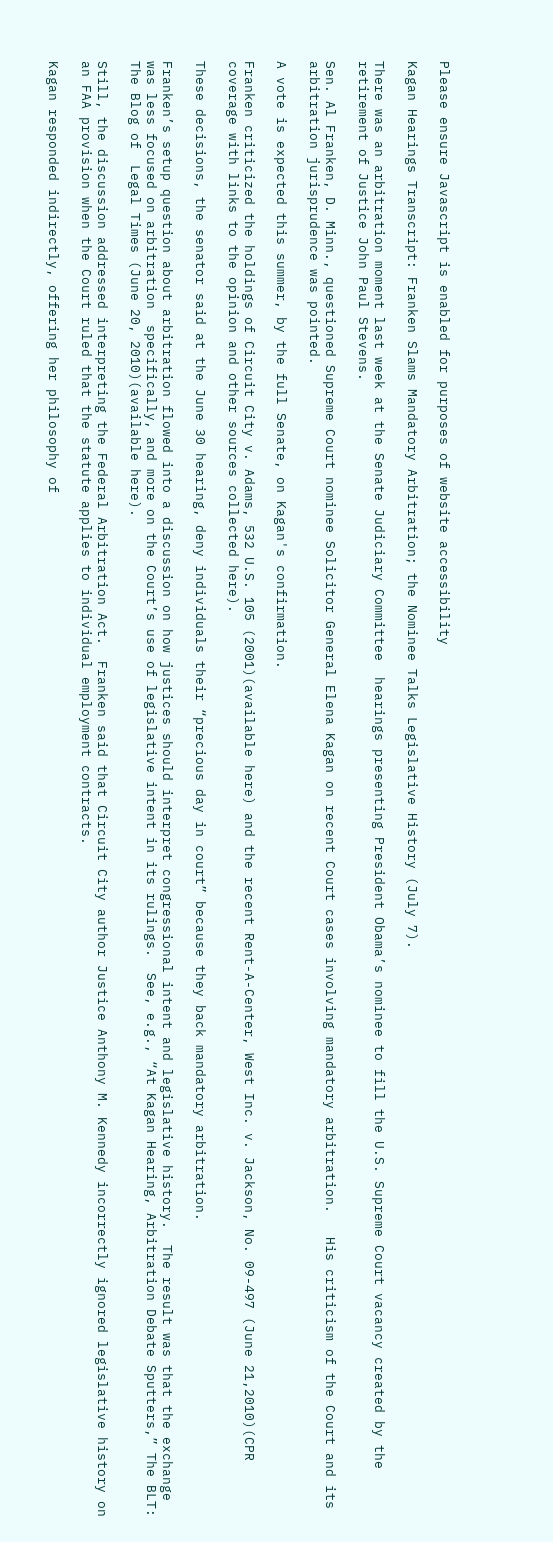Please ensure Javascript is enabled for purposes of website accessibility

Kagan Hearings Transcript: Franken Slams Mandatory Arbitration; the Nominee Talks Legislative History (July 7).

There was an arbitration moment last week at the Senate Judiciary Committee  hearings presenting President Obama’s nominee to fill the U.S. Supreme Court vacancy created by the retirement of Justice John Paul Stevens.

Sen. Al Franken, D. Minn., questioned Supreme Court nominee Solicitor General Elena Kagan on recent Court cases involving mandatory arbitration.   His criticism of the Court and its arbitration jurisprudence was pointed.

A vote is expected this summer, by the full Senate, on Kagan's confirmation.

Franken criticized the holdings of Circuit City v. Adams, 532 U.S. 105 (2001)(available here) and the recent Rent-A-Center, West Inc. v. Jackson, No. 09-497 (June 21,2010)(CPR coverage with links to the opinion and other sources collected here).

These decisions, the senator said at the June 30 hearing, deny individuals their “precious day in court” because they back mandatory arbitration.

Franken’s setup question about arbitration flowed into a discussion on how justices should interpret congressional intent and legislative history.  The result was that the exchange was less focused on arbitration  specifically, and more on the Court’s use of legislative intent in its rulings.  See, e.g., “At Kagan Hearing, Arbitration Debate Sputters,” The BLT: The Blog of  Legal Times (June 20, 2010)(available here).

Still, the discussion addressed interpreting the Federal Arbitration Act.  Franken said that Circuit City author Justice Anthony M. Kennedy incorrectly ignored legislative history on an FAA provision when the Court ruled that the statute applies to individual employment contracts.

Kagan responded indirectly, offering her philosophy of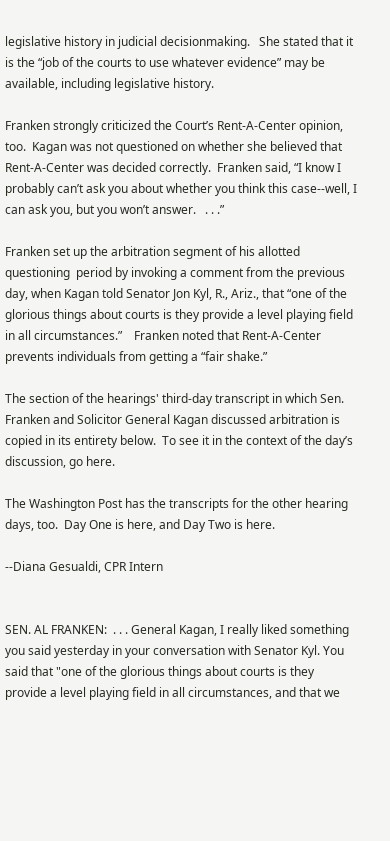legislative history in judicial decisionmaking.   She stated that it is the “job of the courts to use whatever evidence” may be available, including legislative history.

Franken strongly criticized the Court’s Rent-A-Center opinion, too.  Kagan was not questioned on whether she believed that Rent-A-Center was decided correctly.  Franken said, “I know I probably can’t ask you about whether you think this case--well, I can ask you, but you won’t answer.   . . .”

Franken set up the arbitration segment of his allotted questioning  period by invoking a comment from the previous day, when Kagan told Senator Jon Kyl, R., Ariz., that “one of the glorious things about courts is they provide a level playing field in all circumstances.”    Franken noted that Rent-A-Center prevents individuals from getting a “fair shake.”

The section of the hearings' third-day transcript in which Sen. Franken and Solicitor General Kagan discussed arbitration is copied in its entirety below.  To see it in the context of the day’s discussion, go here.

The Washington Post has the transcripts for the other hearing days, too.  Day One is here, and Day Two is here.

--Diana Gesualdi, CPR Intern


SEN. AL FRANKEN:  . . . General Kagan, I really liked something you said yesterday in your conversation with Senator Kyl. You said that "one of the glorious things about courts is they provide a level playing field in all circumstances, and that we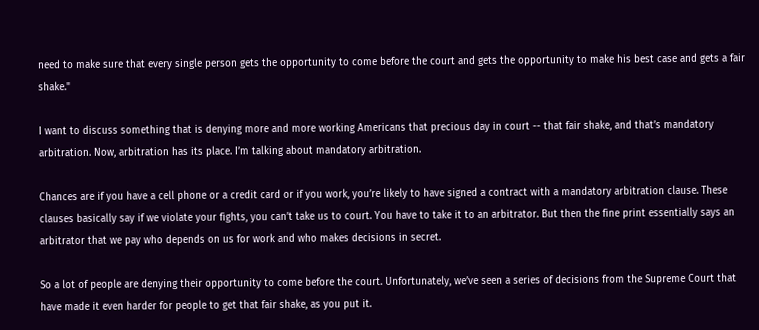need to make sure that every single person gets the opportunity to come before the court and gets the opportunity to make his best case and gets a fair shake."

I want to discuss something that is denying more and more working Americans that precious day in court -- that fair shake, and that’s mandatory arbitration. Now, arbitration has its place. I’m talking about mandatory arbitration.

Chances are if you have a cell phone or a credit card or if you work, you’re likely to have signed a contract with a mandatory arbitration clause. These clauses basically say if we violate your fights, you can’t take us to court. You have to take it to an arbitrator. But then the fine print essentially says an arbitrator that we pay who depends on us for work and who makes decisions in secret.

So a lot of people are denying their opportunity to come before the court. Unfortunately, we’ve seen a series of decisions from the Supreme Court that have made it even harder for people to get that fair shake, as you put it.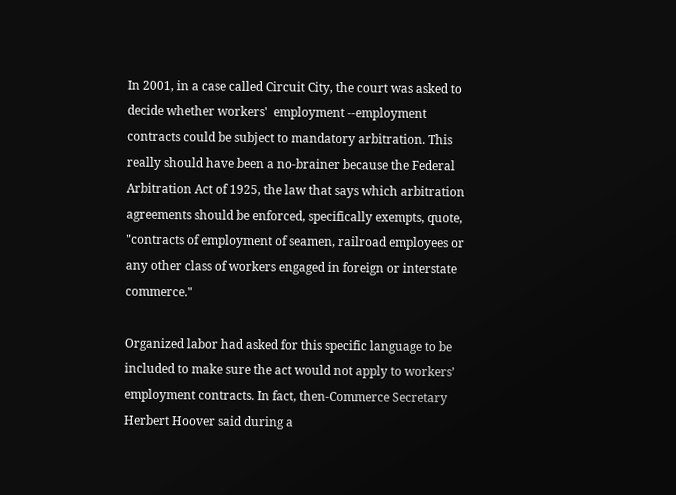In 2001, in a case called Circuit City, the court was asked to decide whether workers'  employment --employment contracts could be subject to mandatory arbitration. This really should have been a no-brainer because the Federal Arbitration Act of 1925, the law that says which arbitration agreements should be enforced, specifically exempts, quote, "contracts of employment of seamen, railroad employees or any other class of workers engaged in foreign or interstate commerce."

Organized labor had asked for this specific language to be included to make sure the act would not apply to workers’ employment contracts. In fact, then-Commerce Secretary Herbert Hoover said during a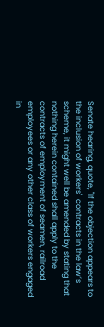Senate hearing, quote, "If the objection appears to the inclusion of workers'  contracts in the law’s scheme, it might well be amended by stating that nothing herein contained shall apply to the contracts of employment of seamen, railroad employees or any other class of workers engaged in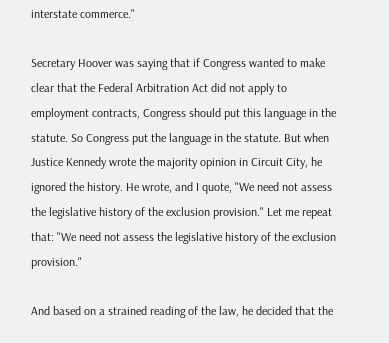interstate commerce."

Secretary Hoover was saying that if Congress wanted to make clear that the Federal Arbitration Act did not apply to employment contracts, Congress should put this language in the statute. So Congress put the language in the statute. But when Justice Kennedy wrote the majority opinion in Circuit City, he ignored the history. He wrote, and I quote, "We need not assess the legislative history of the exclusion provision." Let me repeat that: "We need not assess the legislative history of the exclusion provision."

And based on a strained reading of the law, he decided that the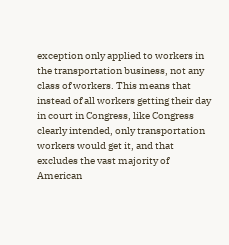exception only applied to workers in the transportation business, not any class of workers. This means that instead of all workers getting their day in court in Congress, like Congress clearly intended, only transportation workers would get it, and that excludes the vast majority of American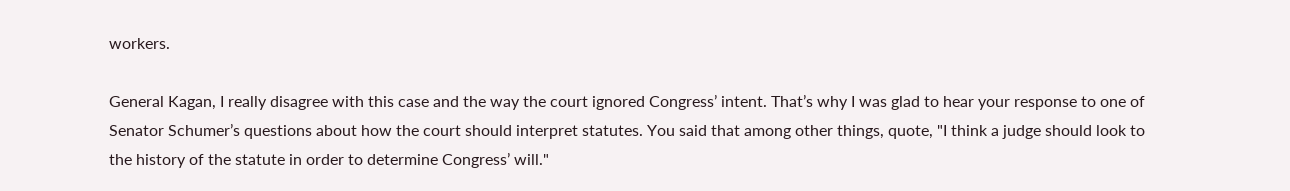workers.

General Kagan, I really disagree with this case and the way the court ignored Congress’ intent. That’s why I was glad to hear your response to one of Senator Schumer’s questions about how the court should interpret statutes. You said that among other things, quote, "I think a judge should look to the history of the statute in order to determine Congress’ will."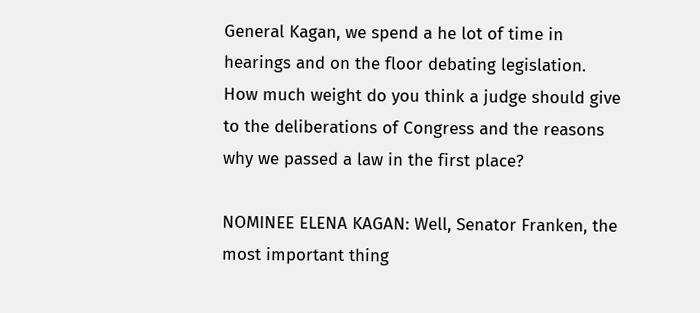General Kagan, we spend a he lot of time in hearings and on the floor debating legislation. How much weight do you think a judge should give to the deliberations of Congress and the reasons why we passed a law in the first place?

NOMINEE ELENA KAGAN: Well, Senator Franken, the most important thing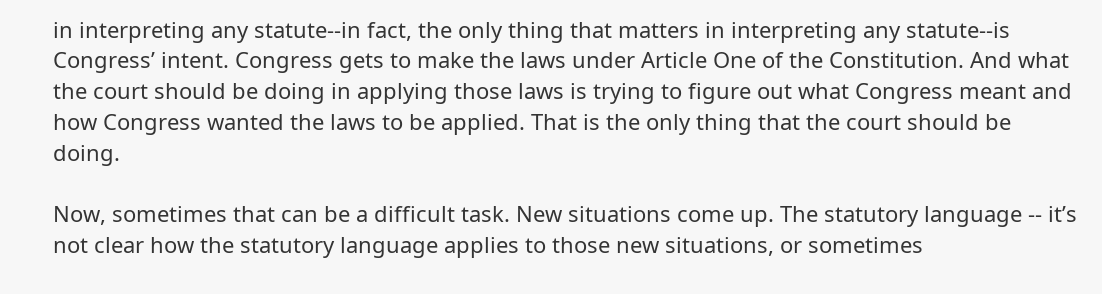in interpreting any statute--in fact, the only thing that matters in interpreting any statute--is Congress’ intent. Congress gets to make the laws under Article One of the Constitution. And what the court should be doing in applying those laws is trying to figure out what Congress meant and how Congress wanted the laws to be applied. That is the only thing that the court should be doing.

Now, sometimes that can be a difficult task. New situations come up. The statutory language -- it’s not clear how the statutory language applies to those new situations, or sometimes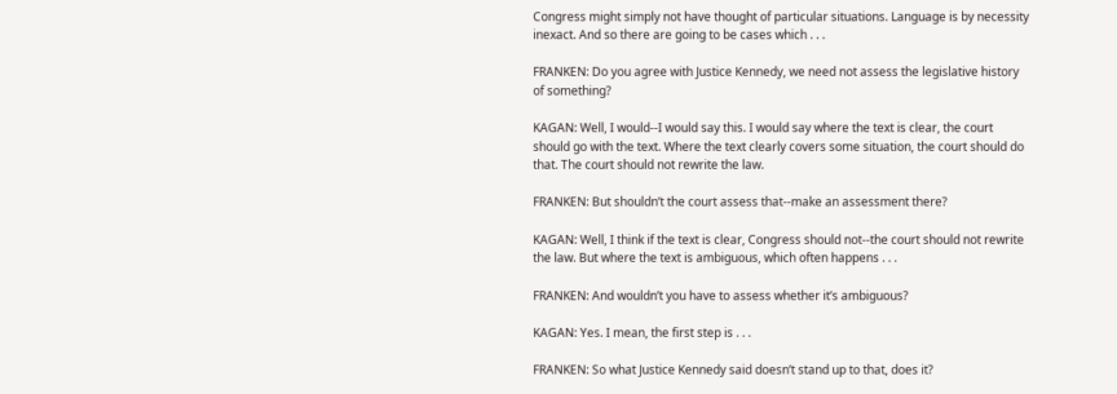Congress might simply not have thought of particular situations. Language is by necessity inexact. And so there are going to be cases which . . .

FRANKEN: Do you agree with Justice Kennedy, we need not assess the legislative history of something?

KAGAN: Well, I would--I would say this. I would say where the text is clear, the court should go with the text. Where the text clearly covers some situation, the court should do that. The court should not rewrite the law.

FRANKEN: But shouldn’t the court assess that--make an assessment there?

KAGAN: Well, I think if the text is clear, Congress should not--the court should not rewrite the law. But where the text is ambiguous, which often happens . . .

FRANKEN: And wouldn’t you have to assess whether it’s ambiguous?

KAGAN: Yes. I mean, the first step is . . .

FRANKEN: So what Justice Kennedy said doesn’t stand up to that, does it?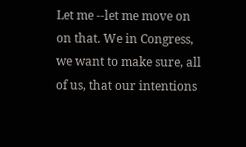Let me --let me move on on that. We in Congress, we want to make sure, all of us, that our intentions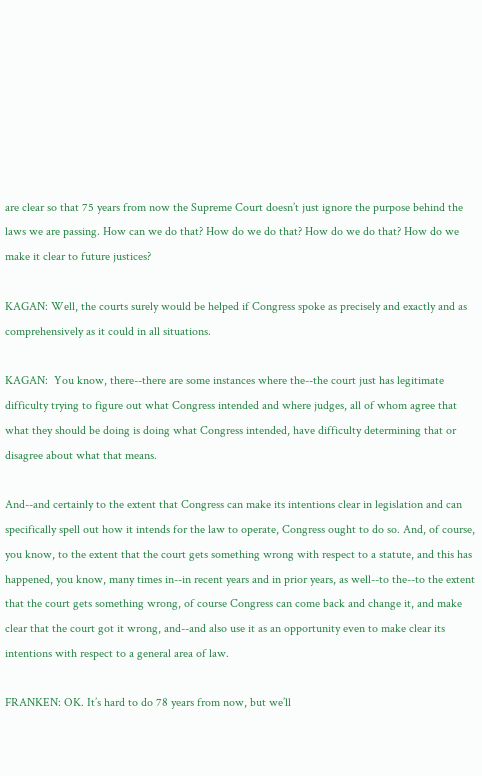are clear so that 75 years from now the Supreme Court doesn’t just ignore the purpose behind the laws we are passing. How can we do that? How do we do that? How do we do that? How do we make it clear to future justices?

KAGAN: Well, the courts surely would be helped if Congress spoke as precisely and exactly and as comprehensively as it could in all situations.

KAGAN:  You know, there--there are some instances where the--the court just has legitimate difficulty trying to figure out what Congress intended and where judges, all of whom agree that what they should be doing is doing what Congress intended, have difficulty determining that or disagree about what that means.

And--and certainly to the extent that Congress can make its intentions clear in legislation and can specifically spell out how it intends for the law to operate, Congress ought to do so. And, of course, you know, to the extent that the court gets something wrong with respect to a statute, and this has happened, you know, many times in--in recent years and in prior years, as well--to the--to the extent that the court gets something wrong, of course Congress can come back and change it, and make clear that the court got it wrong, and--and also use it as an opportunity even to make clear its intentions with respect to a general area of law.

FRANKEN: OK. It’s hard to do 78 years from now, but we’ll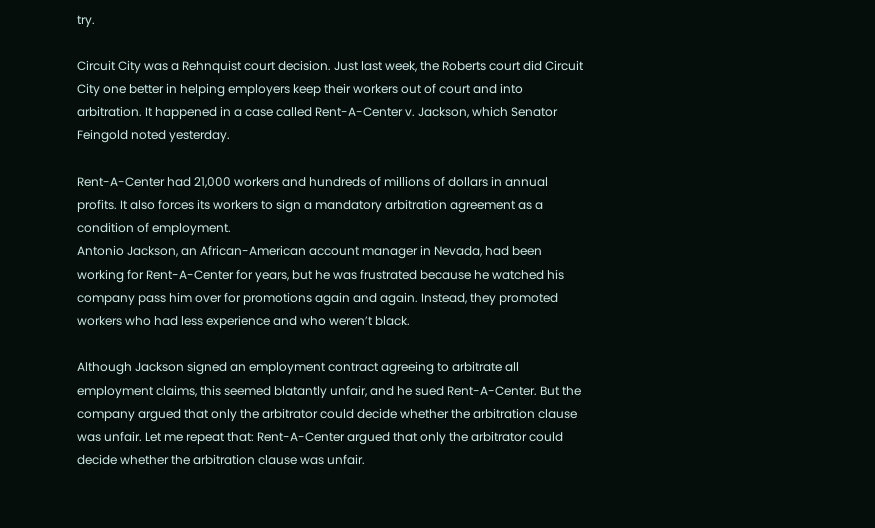try.

Circuit City was a Rehnquist court decision. Just last week, the Roberts court did Circuit City one better in helping employers keep their workers out of court and into arbitration. It happened in a case called Rent-A-Center v. Jackson, which Senator Feingold noted yesterday.

Rent-A-Center had 21,000 workers and hundreds of millions of dollars in annual profits. It also forces its workers to sign a mandatory arbitration agreement as a condition of employment.
Antonio Jackson, an African-American account manager in Nevada, had been working for Rent-A-Center for years, but he was frustrated because he watched his company pass him over for promotions again and again. Instead, they promoted workers who had less experience and who weren’t black.

Although Jackson signed an employment contract agreeing to arbitrate all employment claims, this seemed blatantly unfair, and he sued Rent-A-Center. But the company argued that only the arbitrator could decide whether the arbitration clause was unfair. Let me repeat that: Rent-A-Center argued that only the arbitrator could decide whether the arbitration clause was unfair.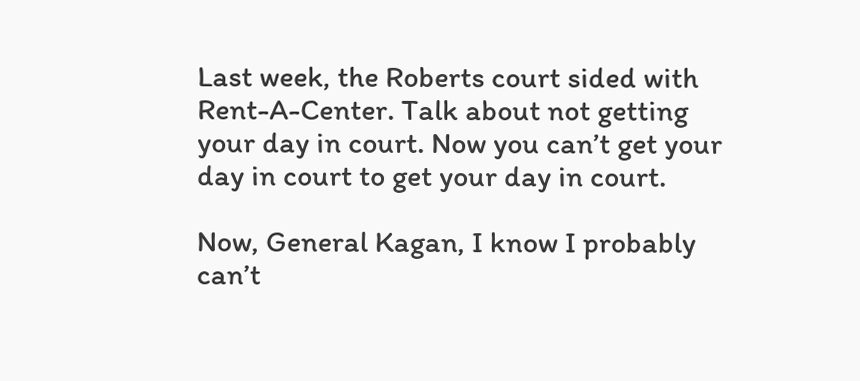Last week, the Roberts court sided with Rent-A-Center. Talk about not getting your day in court. Now you can’t get your day in court to get your day in court.

Now, General Kagan, I know I probably can’t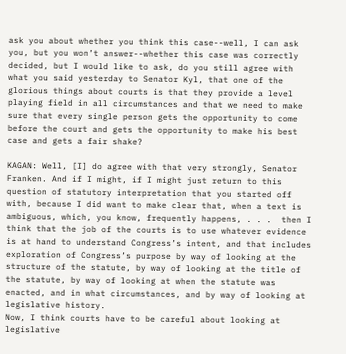ask you about whether you think this case--well, I can ask you, but you won’t answer--whether this case was correctly decided, but I would like to ask, do you still agree with what you said yesterday to Senator Kyl, that one of the glorious things about courts is that they provide a level playing field in all circumstances and that we need to make sure that every single person gets the opportunity to come before the court and gets the opportunity to make his best case and gets a fair shake?

KAGAN: Well, [I] do agree with that very strongly, Senator Franken. And if I might, if I might just return to this question of statutory interpretation that you started off with, because I did want to make clear that, when a text is ambiguous, which, you know, frequently happens, . . .  then I think that the job of the courts is to use whatever evidence is at hand to understand Congress’s intent, and that includes exploration of Congress’s purpose by way of looking at the structure of the statute, by way of looking at the title of the statute, by way of looking at when the statute was enacted, and in what circumstances, and by way of looking at legislative history.
Now, I think courts have to be careful about looking at legislative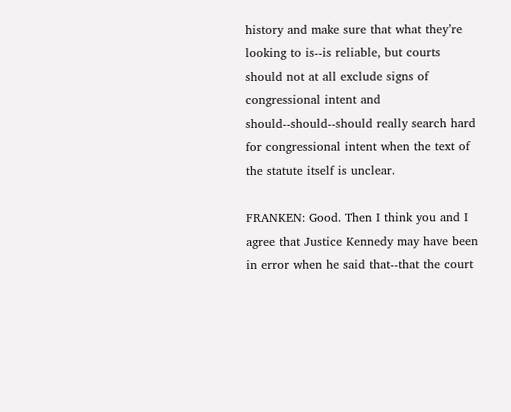history and make sure that what they’re looking to is--is reliable, but courts should not at all exclude signs of congressional intent and should--should--should really search hard for congressional intent when the text of the statute itself is unclear.

FRANKEN: Good. Then I think you and I agree that Justice Kennedy may have been in error when he said that--that the court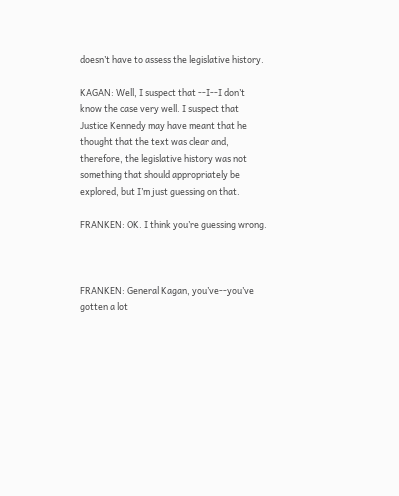doesn’t have to assess the legislative history.

KAGAN: Well, I suspect that --I--I don’t know the case very well. I suspect that Justice Kennedy may have meant that he thought that the text was clear and, therefore, the legislative history was not something that should appropriately be explored, but I’m just guessing on that.

FRANKEN: OK. I think you’re guessing wrong.



FRANKEN: General Kagan, you’ve--you’ve gotten a lot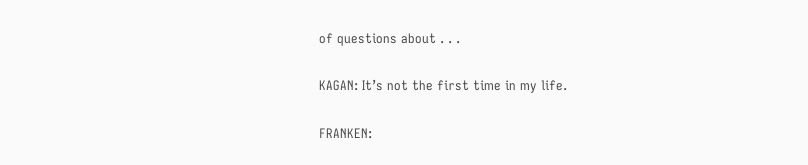of questions about . . .

KAGAN: It’s not the first time in my life.

FRANKEN: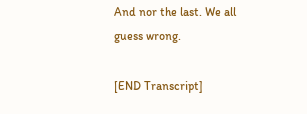And nor the last. We all guess wrong.

[END Transcript]